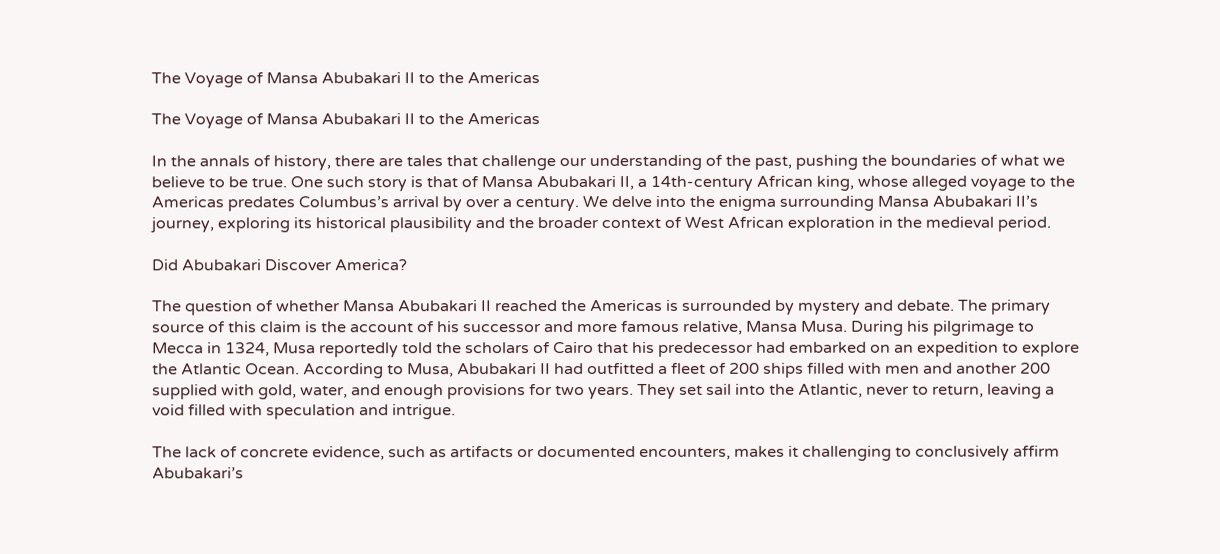The Voyage of Mansa Abubakari II to the Americas

The Voyage of Mansa Abubakari II to the Americas

In the annals of history, there are tales that challenge our understanding of the past, pushing the boundaries of what we believe to be true. One such story is that of Mansa Abubakari II, a 14th-century African king, whose alleged voyage to the Americas predates Columbus’s arrival by over a century. We delve into the enigma surrounding Mansa Abubakari II’s journey, exploring its historical plausibility and the broader context of West African exploration in the medieval period.

Did Abubakari Discover America?

The question of whether Mansa Abubakari II reached the Americas is surrounded by mystery and debate. The primary source of this claim is the account of his successor and more famous relative, Mansa Musa. During his pilgrimage to Mecca in 1324, Musa reportedly told the scholars of Cairo that his predecessor had embarked on an expedition to explore the Atlantic Ocean. According to Musa, Abubakari II had outfitted a fleet of 200 ships filled with men and another 200 supplied with gold, water, and enough provisions for two years. They set sail into the Atlantic, never to return, leaving a void filled with speculation and intrigue.

The lack of concrete evidence, such as artifacts or documented encounters, makes it challenging to conclusively affirm Abubakari’s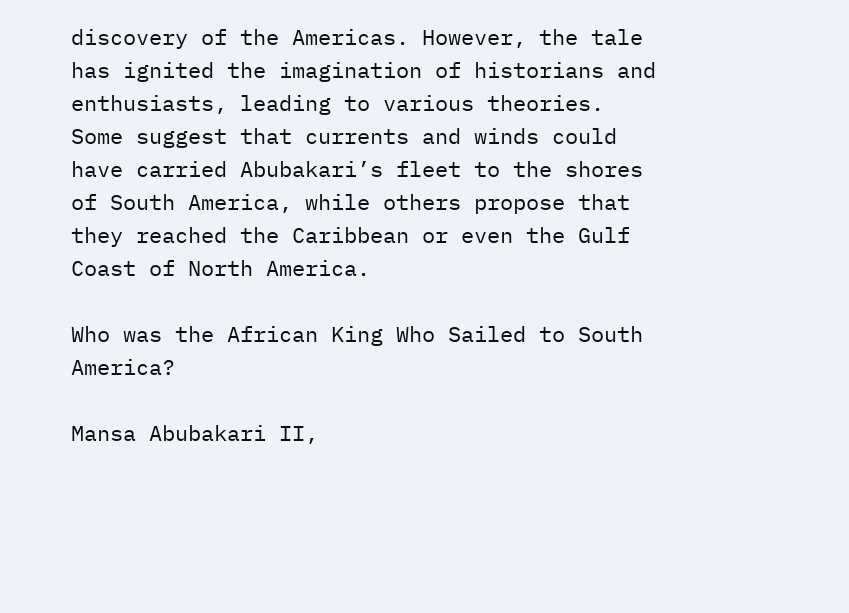discovery of the Americas. However, the tale has ignited the imagination of historians and enthusiasts, leading to various theories. Some suggest that currents and winds could have carried Abubakari’s fleet to the shores of South America, while others propose that they reached the Caribbean or even the Gulf Coast of North America.

Who was the African King Who Sailed to South America?

Mansa Abubakari II,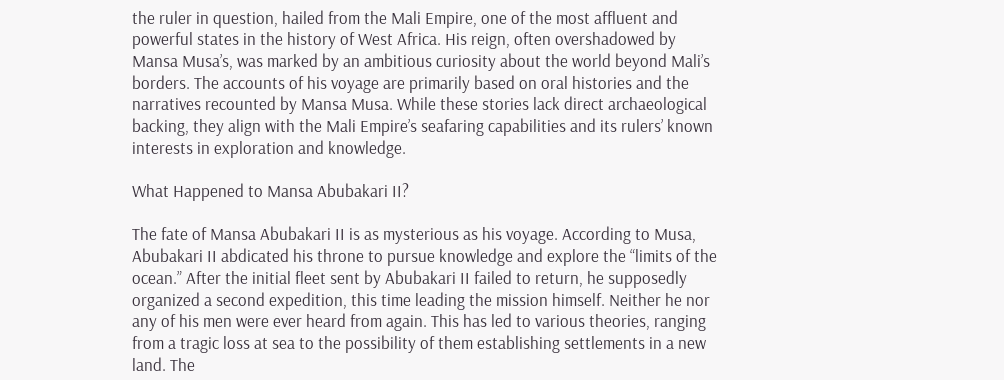the ruler in question, hailed from the Mali Empire, one of the most affluent and powerful states in the history of West Africa. His reign, often overshadowed by Mansa Musa’s, was marked by an ambitious curiosity about the world beyond Mali’s borders. The accounts of his voyage are primarily based on oral histories and the narratives recounted by Mansa Musa. While these stories lack direct archaeological backing, they align with the Mali Empire’s seafaring capabilities and its rulers’ known interests in exploration and knowledge.

What Happened to Mansa Abubakari II?

The fate of Mansa Abubakari II is as mysterious as his voyage. According to Musa, Abubakari II abdicated his throne to pursue knowledge and explore the “limits of the ocean.” After the initial fleet sent by Abubakari II failed to return, he supposedly organized a second expedition, this time leading the mission himself. Neither he nor any of his men were ever heard from again. This has led to various theories, ranging from a tragic loss at sea to the possibility of them establishing settlements in a new land. The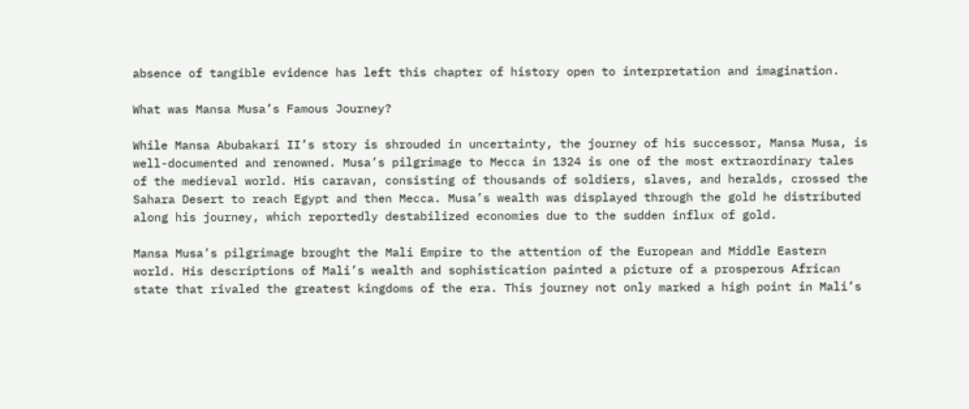absence of tangible evidence has left this chapter of history open to interpretation and imagination.

What was Mansa Musa’s Famous Journey?

While Mansa Abubakari II’s story is shrouded in uncertainty, the journey of his successor, Mansa Musa, is well-documented and renowned. Musa’s pilgrimage to Mecca in 1324 is one of the most extraordinary tales of the medieval world. His caravan, consisting of thousands of soldiers, slaves, and heralds, crossed the Sahara Desert to reach Egypt and then Mecca. Musa’s wealth was displayed through the gold he distributed along his journey, which reportedly destabilized economies due to the sudden influx of gold.

Mansa Musa’s pilgrimage brought the Mali Empire to the attention of the European and Middle Eastern world. His descriptions of Mali’s wealth and sophistication painted a picture of a prosperous African state that rivaled the greatest kingdoms of the era. This journey not only marked a high point in Mali’s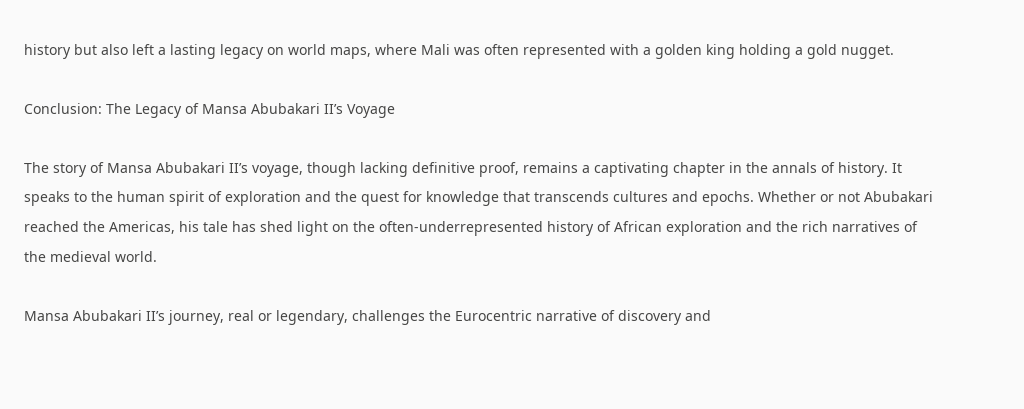history but also left a lasting legacy on world maps, where Mali was often represented with a golden king holding a gold nugget.

Conclusion: The Legacy of Mansa Abubakari II’s Voyage

The story of Mansa Abubakari II’s voyage, though lacking definitive proof, remains a captivating chapter in the annals of history. It speaks to the human spirit of exploration and the quest for knowledge that transcends cultures and epochs. Whether or not Abubakari reached the Americas, his tale has shed light on the often-underrepresented history of African exploration and the rich narratives of the medieval world.

Mansa Abubakari II’s journey, real or legendary, challenges the Eurocentric narrative of discovery and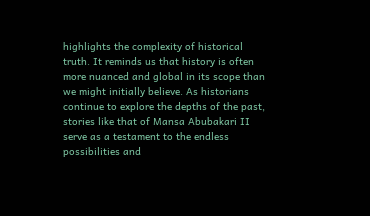highlights the complexity of historical truth. It reminds us that history is often more nuanced and global in its scope than we might initially believe. As historians continue to explore the depths of the past, stories like that of Mansa Abubakari II serve as a testament to the endless possibilities and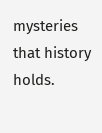mysteries that history holds.